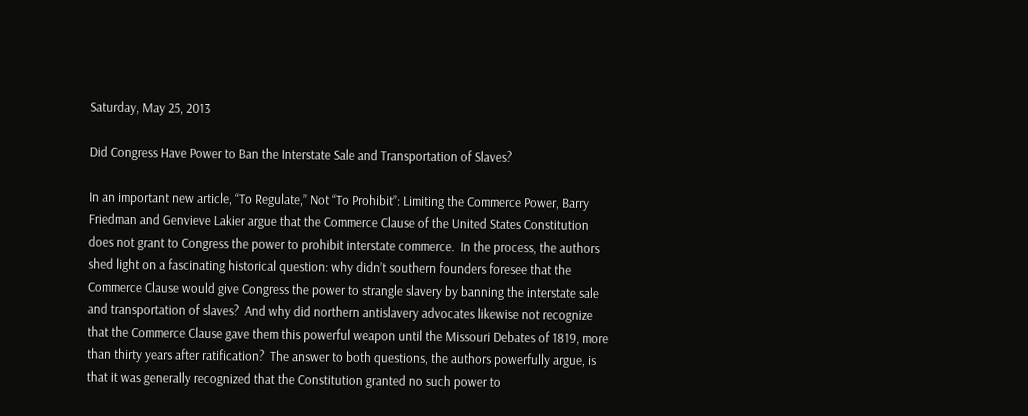Saturday, May 25, 2013

Did Congress Have Power to Ban the Interstate Sale and Transportation of Slaves?

In an important new article, “To Regulate,” Not “To Prohibit”: Limiting the Commerce Power, Barry Friedman and Genvieve Lakier argue that the Commerce Clause of the United States Constitution does not grant to Congress the power to prohibit interstate commerce.  In the process, the authors shed light on a fascinating historical question: why didn’t southern founders foresee that the Commerce Clause would give Congress the power to strangle slavery by banning the interstate sale and transportation of slaves?  And why did northern antislavery advocates likewise not recognize that the Commerce Clause gave them this powerful weapon until the Missouri Debates of 1819, more than thirty years after ratification?  The answer to both questions, the authors powerfully argue, is that it was generally recognized that the Constitution granted no such power to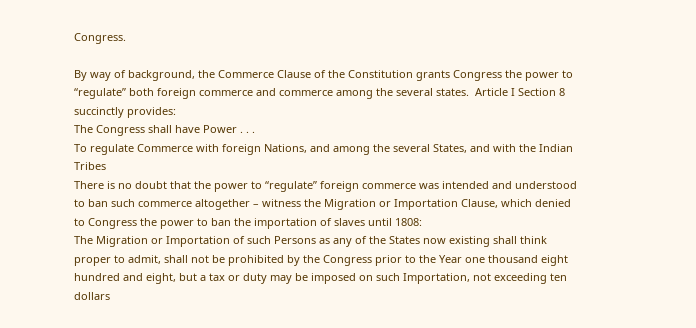Congress.

By way of background, the Commerce Clause of the Constitution grants Congress the power to “regulate” both foreign commerce and commerce among the several states.  Article I Section 8 succinctly provides:
The Congress shall have Power . . .
To regulate Commerce with foreign Nations, and among the several States, and with the Indian Tribes
There is no doubt that the power to “regulate” foreign commerce was intended and understood to ban such commerce altogether – witness the Migration or Importation Clause, which denied to Congress the power to ban the importation of slaves until 1808:
The Migration or Importation of such Persons as any of the States now existing shall think proper to admit, shall not be prohibited by the Congress prior to the Year one thousand eight hundred and eight, but a tax or duty may be imposed on such Importation, not exceeding ten dollars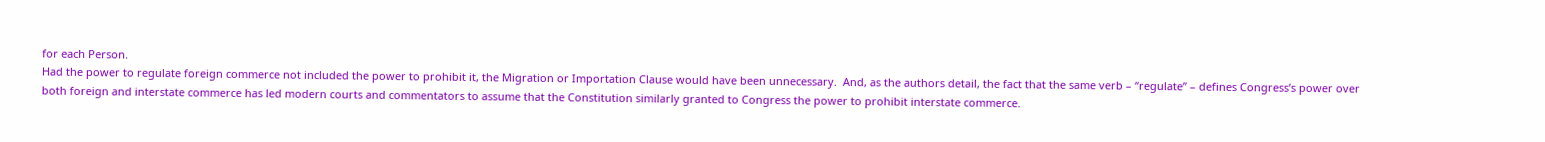for each Person.
Had the power to regulate foreign commerce not included the power to prohibit it, the Migration or Importation Clause would have been unnecessary.  And, as the authors detail, the fact that the same verb – “regulate” – defines Congress’s power over both foreign and interstate commerce has led modern courts and commentators to assume that the Constitution similarly granted to Congress the power to prohibit interstate commerce.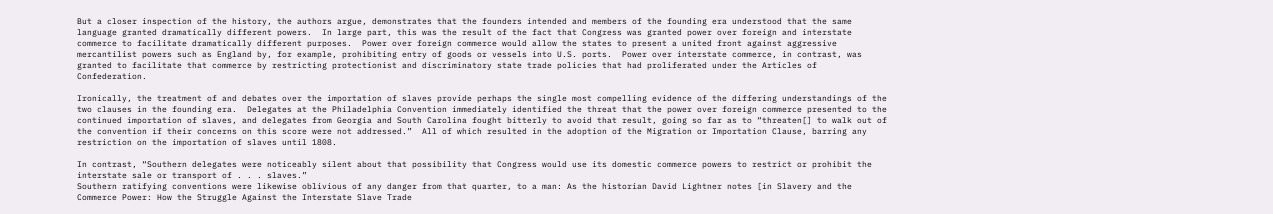But a closer inspection of the history, the authors argue, demonstrates that the founders intended and members of the founding era understood that the same language granted dramatically different powers.  In large part, this was the result of the fact that Congress was granted power over foreign and interstate commerce to facilitate dramatically different purposes.  Power over foreign commerce would allow the states to present a united front against aggressive mercantilist powers such as England by, for example, prohibiting entry of goods or vessels into U.S. ports.  Power over interstate commerce, in contrast, was granted to facilitate that commerce by restricting protectionist and discriminatory state trade policies that had proliferated under the Articles of Confederation.

Ironically, the treatment of and debates over the importation of slaves provide perhaps the single most compelling evidence of the differing understandings of the two clauses in the founding era.  Delegates at the Philadelphia Convention immediately identified the threat that the power over foreign commerce presented to the continued importation of slaves, and delegates from Georgia and South Carolina fought bitterly to avoid that result, going so far as to “threaten[] to walk out of the convention if their concerns on this score were not addressed.”  All of which resulted in the adoption of the Migration or Importation Clause, barring any restriction on the importation of slaves until 1808.

In contrast, “Southern delegates were noticeably silent about that possibility that Congress would use its domestic commerce powers to restrict or prohibit the interstate sale or transport of . . . slaves.”
Southern ratifying conventions were likewise oblivious of any danger from that quarter, to a man: As the historian David Lightner notes [in Slavery and the Commerce Power: How the Struggle Against the Interstate Slave Trade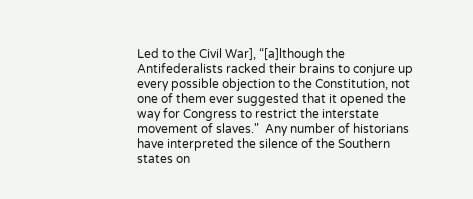Led to the Civil War], “[a]lthough the Antifederalists racked their brains to conjure up every possible objection to the Constitution, not one of them ever suggested that it opened the way for Congress to restrict the interstate movement of slaves."  Any number of historians have interpreted the silence of the Southern states on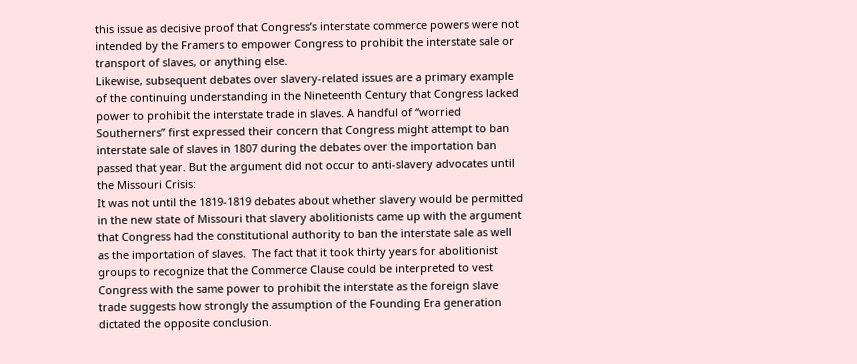this issue as decisive proof that Congress’s interstate commerce powers were not intended by the Framers to empower Congress to prohibit the interstate sale or transport of slaves, or anything else.
Likewise, subsequent debates over slavery-related issues are a primary example of the continuing understanding in the Nineteenth Century that Congress lacked power to prohibit the interstate trade in slaves. A handful of “worried Southerners” first expressed their concern that Congress might attempt to ban interstate sale of slaves in 1807 during the debates over the importation ban passed that year. But the argument did not occur to anti-slavery advocates until the Missouri Crisis:
It was not until the 1819-1819 debates about whether slavery would be permitted in the new state of Missouri that slavery abolitionists came up with the argument that Congress had the constitutional authority to ban the interstate sale as well as the importation of slaves.  The fact that it took thirty years for abolitionist groups to recognize that the Commerce Clause could be interpreted to vest Congress with the same power to prohibit the interstate as the foreign slave trade suggests how strongly the assumption of the Founding Era generation dictated the opposite conclusion.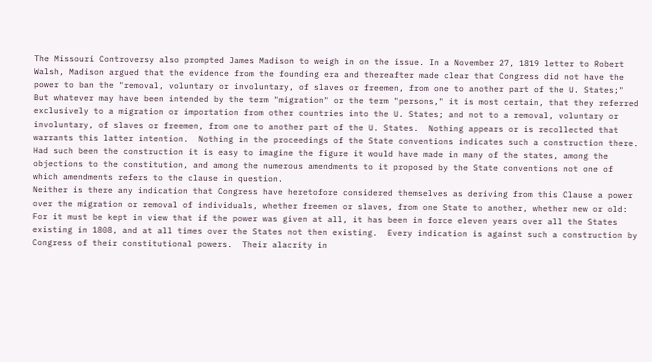The Missouri Controversy also prompted James Madison to weigh in on the issue. In a November 27, 1819 letter to Robert Walsh, Madison argued that the evidence from the founding era and thereafter made clear that Congress did not have the power to ban the "removal, voluntary or involuntary, of slaves or freemen, from one to another part of the U. States;"
But whatever may have been intended by the term "migration" or the term "persons," it is most certain, that they referred exclusively to a migration or importation from other countries into the U. States; and not to a removal, voluntary or involuntary, of slaves or freemen, from one to another part of the U. States.  Nothing appears or is recollected that warrants this latter intention.  Nothing in the proceedings of the State conventions indicates such a construction there.  Had such been the construction it is easy to imagine the figure it would have made in many of the states, among the objections to the constitution, and among the numerous amendments to it proposed by the State conventions not one of which amendments refers to the clause in question.
Neither is there any indication that Congress have heretofore considered themselves as deriving from this Clause a power over the migration or removal of individuals, whether freemen or slaves, from one State to another, whether new or old: For it must be kept in view that if the power was given at all, it has been in force eleven years over all the States existing in 1808, and at all times over the States not then existing.  Every indication is against such a construction by Congress of their constitutional powers.  Their alacrity in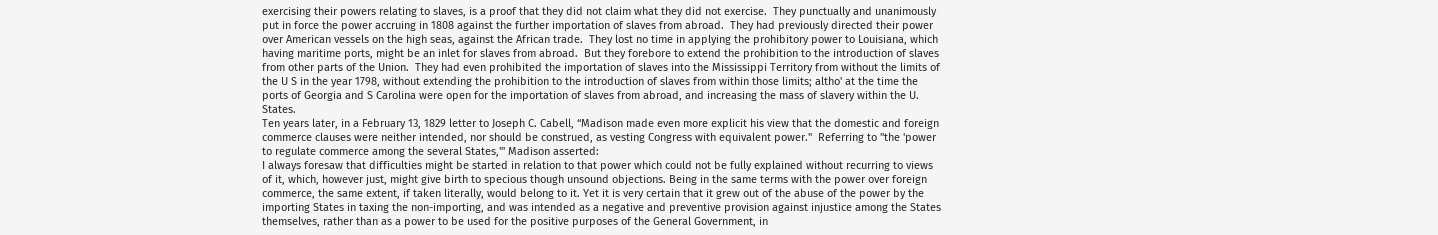exercising their powers relating to slaves, is a proof that they did not claim what they did not exercise.  They punctually and unanimously put in force the power accruing in 1808 against the further importation of slaves from abroad.  They had previously directed their power over American vessels on the high seas, against the African trade.  They lost no time in applying the prohibitory power to Louisiana, which having maritime ports, might be an inlet for slaves from abroad.  But they forebore to extend the prohibition to the introduction of slaves from other parts of the Union.  They had even prohibited the importation of slaves into the Mississippi Territory from without the limits of the U S in the year 1798, without extending the prohibition to the introduction of slaves from within those limits; altho' at the time the ports of Georgia and S Carolina were open for the importation of slaves from abroad, and increasing the mass of slavery within the U. States.
Ten years later, in a February 13, 1829 letter to Joseph C. Cabell, “Madison made even more explicit his view that the domestic and foreign commerce clauses were neither intended, nor should be construed, as vesting Congress with equivalent power."  Referring to "the 'power to regulate commerce among the several States,'" Madison asserted:
I always foresaw that difficulties might be started in relation to that power which could not be fully explained without recurring to views of it, which, however just, might give birth to specious though unsound objections. Being in the same terms with the power over foreign commerce, the same extent, if taken literally, would belong to it. Yet it is very certain that it grew out of the abuse of the power by the importing States in taxing the non-importing, and was intended as a negative and preventive provision against injustice among the States themselves, rather than as a power to be used for the positive purposes of the General Government, in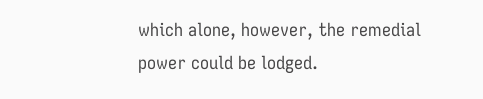which alone, however, the remedial power could be lodged.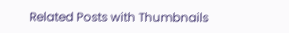Related Posts with Thumbnails